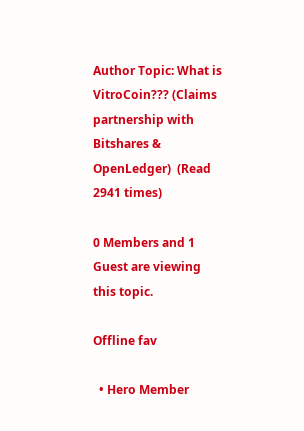Author Topic: What is VitroCoin??? (Claims partnership with Bitshares & OpenLedger)  (Read 2941 times)

0 Members and 1 Guest are viewing this topic.

Offline fav

  • Hero Member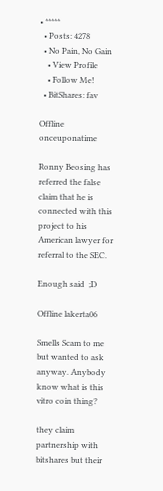• *****
  • Posts: 4278
  • No Pain, No Gain
    • View Profile
    • Follow Me!
  • BitShares: fav

Offline onceuponatime

Ronny Beosing has referred the false claim that he is connected with this project to his American lawyer for referral to the SEC.

Enough said  ;D

Offline lakerta06

Smells Scam to me but wanted to ask anyway. Anybody know what is this vitro coin thing?

they claim partnership with bitshares but their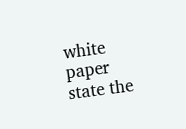white paper state the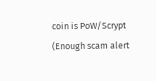coin is PoW/Scrypt (Enough scam alert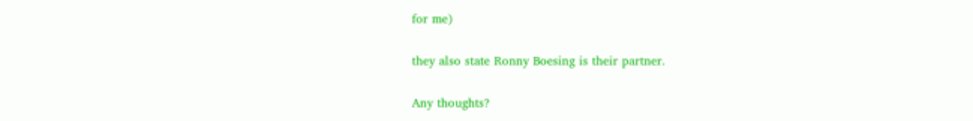for me)

they also state Ronny Boesing is their partner.

Any thoughts?